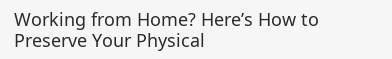Working from Home? Here’s How to Preserve Your Physical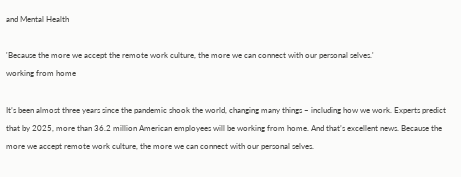and Mental Health

'Because the more we accept the remote work culture, the more we can connect with our personal selves.'
working from home

It’s been almost three years since the pandemic shook the world, changing many things – including how we work. Experts predict that by 2025, more than 36.2 million American employees will be working from home. And that’s excellent news. Because the more we accept remote work culture, the more we can connect with our personal selves.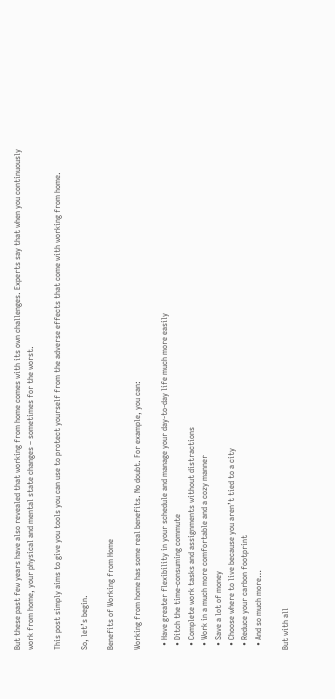But these past few years have also revealed that working from home comes with its own challenges. Experts say that when you continuously work from home, your physical and mental state changes – sometimes for the worst.

This post simply aims to give you tools you can use to protect yourself from the adverse effects that come with working from home.

So, let’s begin.

Benefits of Working from Home

Working from home has some real benefits. No doubt. For example, you can:

  • Have greater flexibility in your schedule and manage your day-to-day life much more easily
  • Ditch the time-consuming commute
  • Complete work tasks and assignments without distractions
  • Work in a much more comfortable and a cozy manner
  • Save a lot of money
  • Choose where to live because you aren’t tied to a city
  • Reduce your carbon footprint
  • And so much more…

But with all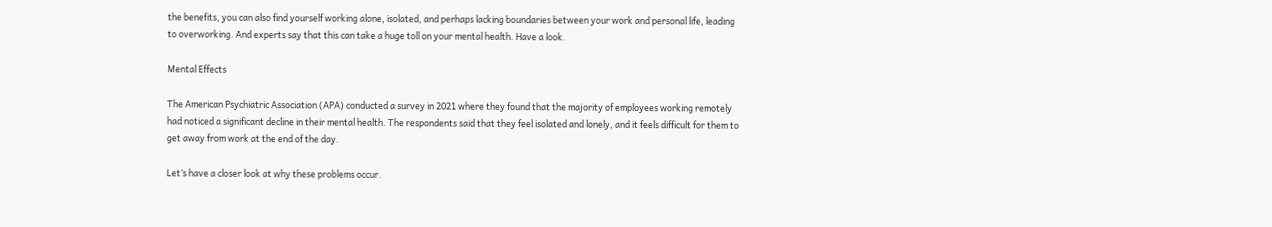the benefits, you can also find yourself working alone, isolated, and perhaps lacking boundaries between your work and personal life, leading to overworking. And experts say that this can take a huge toll on your mental health. Have a look.

Mental Effects

The American Psychiatric Association (APA) conducted a survey in 2021 where they found that the majority of employees working remotely had noticed a significant decline in their mental health. The respondents said that they feel isolated and lonely, and it feels difficult for them to get away from work at the end of the day.

Let’s have a closer look at why these problems occur.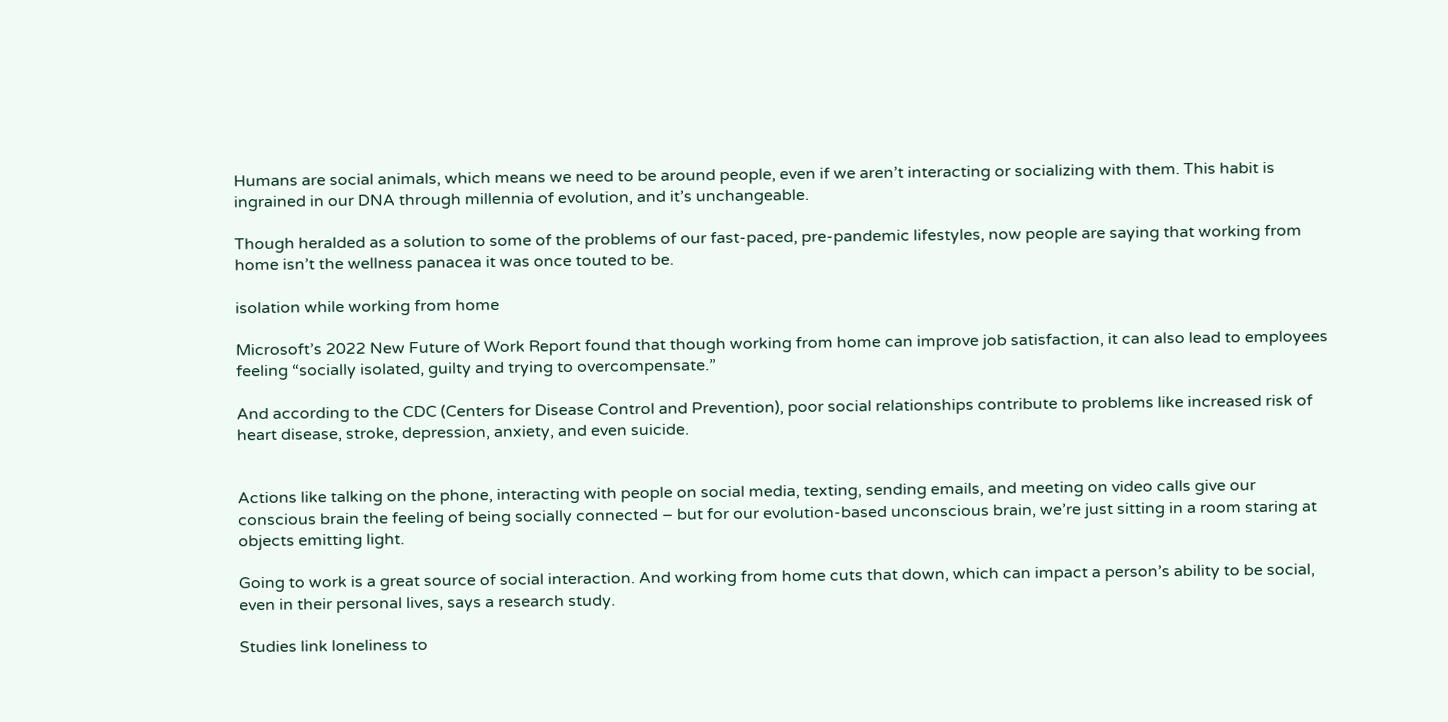Humans are social animals, which means we need to be around people, even if we aren’t interacting or socializing with them. This habit is ingrained in our DNA through millennia of evolution, and it’s unchangeable.

Though heralded as a solution to some of the problems of our fast-paced, pre-pandemic lifestyles, now people are saying that working from home isn’t the wellness panacea it was once touted to be.

isolation while working from home

Microsoft’s 2022 New Future of Work Report found that though working from home can improve job satisfaction, it can also lead to employees feeling “socially isolated, guilty and trying to overcompensate.”

And according to the CDC (Centers for Disease Control and Prevention), poor social relationships contribute to problems like increased risk of heart disease, stroke, depression, anxiety, and even suicide.


Actions like talking on the phone, interacting with people on social media, texting, sending emails, and meeting on video calls give our conscious brain the feeling of being socially connected – but for our evolution-based unconscious brain, we’re just sitting in a room staring at objects emitting light.

Going to work is a great source of social interaction. And working from home cuts that down, which can impact a person’s ability to be social, even in their personal lives, says a research study.

Studies link loneliness to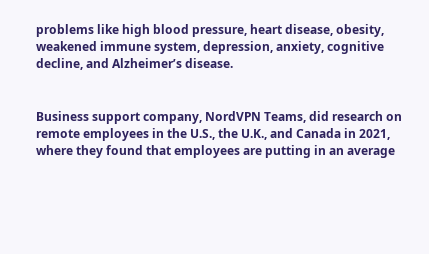problems like high blood pressure, heart disease, obesity, weakened immune system, depression, anxiety, cognitive decline, and Alzheimer’s disease.


Business support company, NordVPN Teams, did research on remote employees in the U.S., the U.K., and Canada in 2021, where they found that employees are putting in an average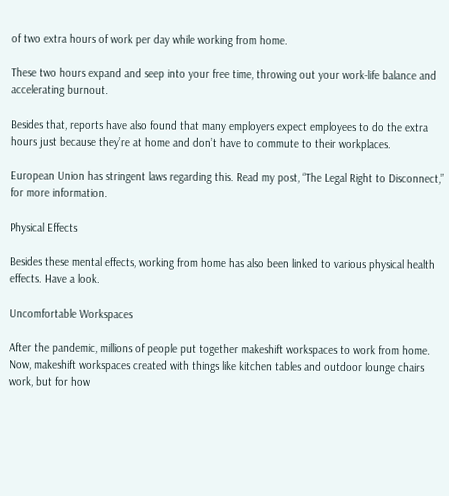of two extra hours of work per day while working from home.

These two hours expand and seep into your free time, throwing out your work-life balance and accelerating burnout.

Besides that, reports have also found that many employers expect employees to do the extra hours just because they’re at home and don’t have to commute to their workplaces.

European Union has stringent laws regarding this. Read my post, “The Legal Right to Disconnect,” for more information.

Physical Effects

Besides these mental effects, working from home has also been linked to various physical health effects. Have a look.

Uncomfortable Workspaces

After the pandemic, millions of people put together makeshift workspaces to work from home. Now, makeshift workspaces created with things like kitchen tables and outdoor lounge chairs work, but for how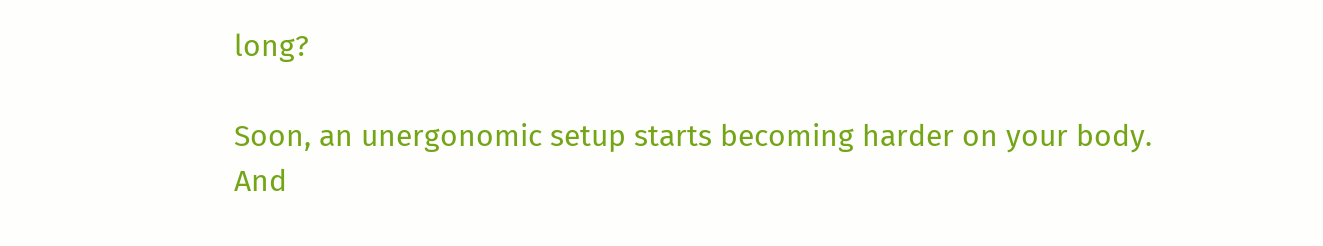long?

Soon, an unergonomic setup starts becoming harder on your body. And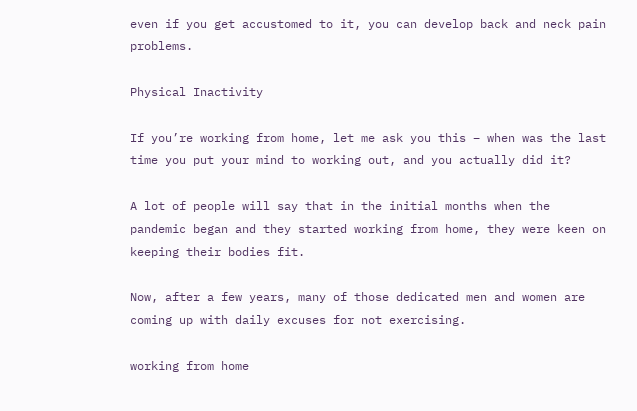even if you get accustomed to it, you can develop back and neck pain problems.

Physical Inactivity

If you’re working from home, let me ask you this – when was the last time you put your mind to working out, and you actually did it?

A lot of people will say that in the initial months when the pandemic began and they started working from home, they were keen on keeping their bodies fit.

Now, after a few years, many of those dedicated men and women are coming up with daily excuses for not exercising.

working from home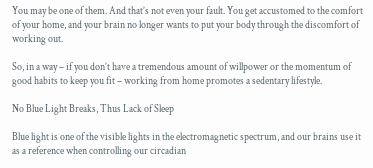You may be one of them. And that’s not even your fault. You get accustomed to the comfort of your home, and your brain no longer wants to put your body through the discomfort of working out.

So, in a way – if you don’t have a tremendous amount of willpower or the momentum of good habits to keep you fit – working from home promotes a sedentary lifestyle.

No Blue Light Breaks, Thus Lack of Sleep

Blue light is one of the visible lights in the electromagnetic spectrum, and our brains use it as a reference when controlling our circadian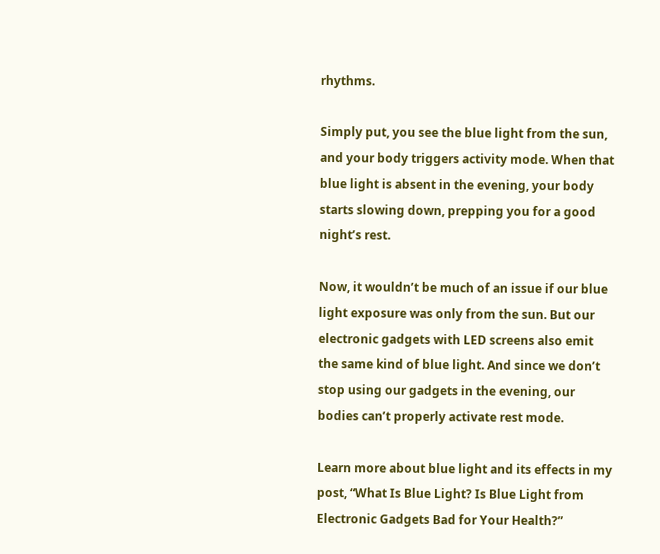rhythms.

Simply put, you see the blue light from the sun, and your body triggers activity mode. When that blue light is absent in the evening, your body starts slowing down, prepping you for a good night’s rest.

Now, it wouldn’t be much of an issue if our blue light exposure was only from the sun. But our electronic gadgets with LED screens also emit the same kind of blue light. And since we don’t stop using our gadgets in the evening, our bodies can’t properly activate rest mode.

Learn more about blue light and its effects in my post, “What Is Blue Light? Is Blue Light from Electronic Gadgets Bad for Your Health?”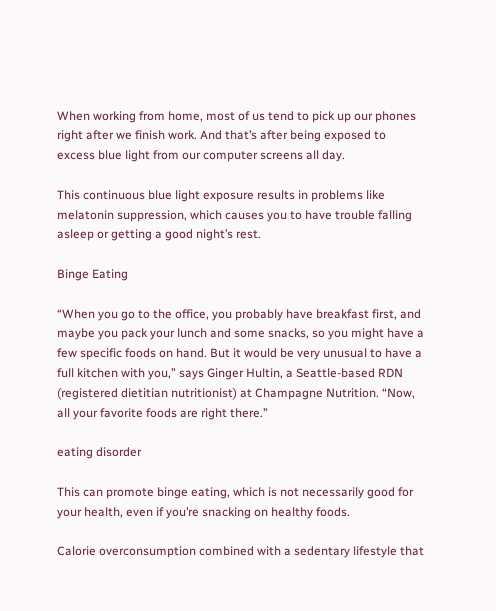When working from home, most of us tend to pick up our phones right after we finish work. And that’s after being exposed to excess blue light from our computer screens all day.

This continuous blue light exposure results in problems like melatonin suppression, which causes you to have trouble falling asleep or getting a good night’s rest.

Binge Eating

“When you go to the office, you probably have breakfast first, and maybe you pack your lunch and some snacks, so you might have a few specific foods on hand. But it would be very unusual to have a full kitchen with you,” says Ginger Hultin, a Seattle-based RDN (registered dietitian nutritionist) at Champagne Nutrition. “Now, all your favorite foods are right there.”

eating disorder

This can promote binge eating, which is not necessarily good for your health, even if you’re snacking on healthy foods.

Calorie overconsumption combined with a sedentary lifestyle that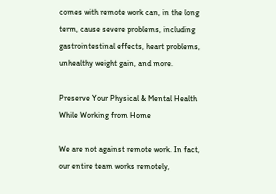comes with remote work can, in the long term, cause severe problems, including gastrointestinal effects, heart problems, unhealthy weight gain, and more.

Preserve Your Physical & Mental Health While Working from Home

We are not against remote work. In fact, our entire team works remotely,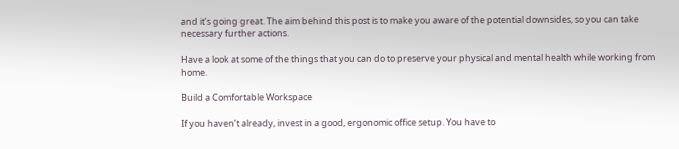and it’s going great. The aim behind this post is to make you aware of the potential downsides, so you can take necessary further actions.

Have a look at some of the things that you can do to preserve your physical and mental health while working from home.

Build a Comfortable Workspace

If you haven’t already, invest in a good, ergonomic office setup. You have to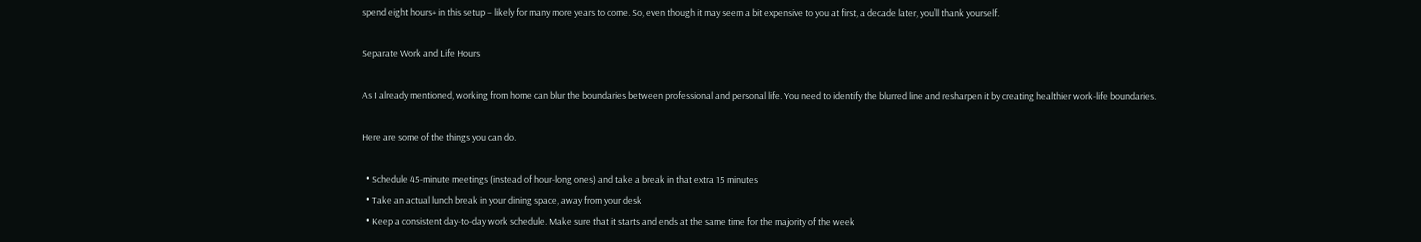spend eight hours+ in this setup – likely for many more years to come. So, even though it may seem a bit expensive to you at first, a decade later, you’ll thank yourself.

Separate Work and Life Hours

As I already mentioned, working from home can blur the boundaries between professional and personal life. You need to identify the blurred line and resharpen it by creating healthier work-life boundaries.

Here are some of the things you can do.

  • Schedule 45-minute meetings (instead of hour-long ones) and take a break in that extra 15 minutes
  • Take an actual lunch break in your dining space, away from your desk
  • Keep a consistent day-to-day work schedule. Make sure that it starts and ends at the same time for the majority of the week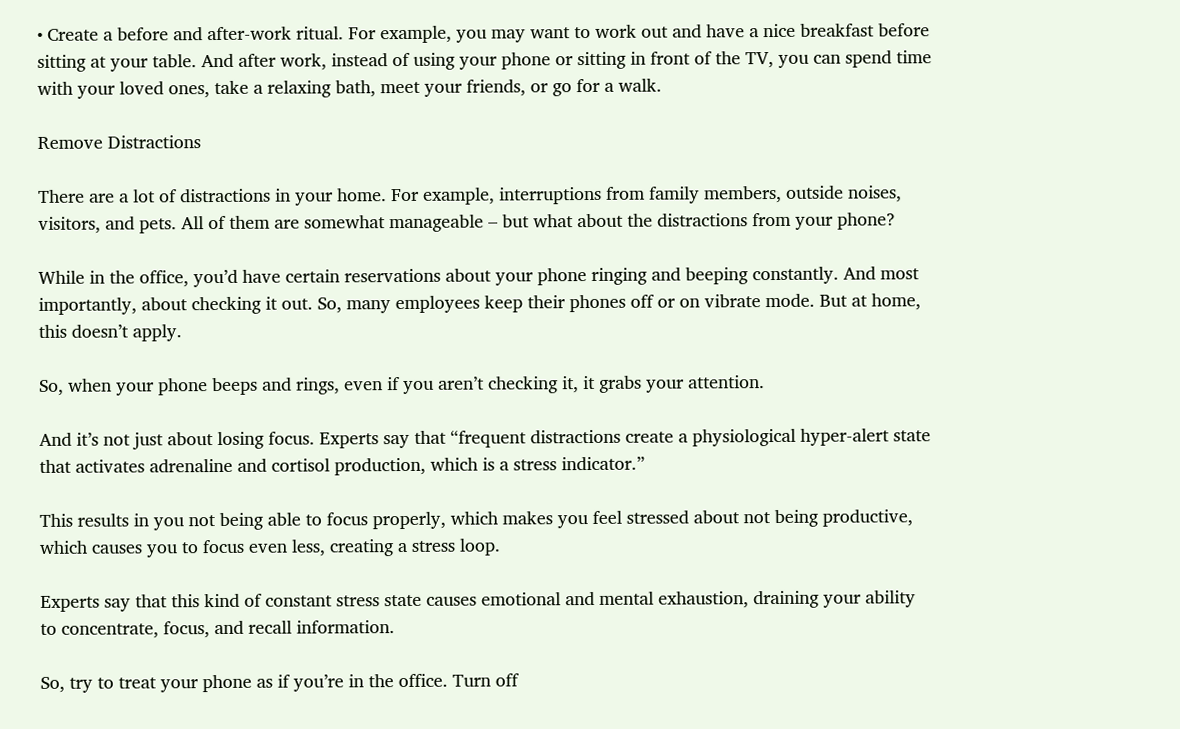• Create a before and after-work ritual. For example, you may want to work out and have a nice breakfast before sitting at your table. And after work, instead of using your phone or sitting in front of the TV, you can spend time with your loved ones, take a relaxing bath, meet your friends, or go for a walk.

Remove Distractions

There are a lot of distractions in your home. For example, interruptions from family members, outside noises, visitors, and pets. All of them are somewhat manageable – but what about the distractions from your phone?

While in the office, you’d have certain reservations about your phone ringing and beeping constantly. And most importantly, about checking it out. So, many employees keep their phones off or on vibrate mode. But at home, this doesn’t apply.

So, when your phone beeps and rings, even if you aren’t checking it, it grabs your attention.

And it’s not just about losing focus. Experts say that “frequent distractions create a physiological hyper-alert state that activates adrenaline and cortisol production, which is a stress indicator.”

This results in you not being able to focus properly, which makes you feel stressed about not being productive, which causes you to focus even less, creating a stress loop.

Experts say that this kind of constant stress state causes emotional and mental exhaustion, draining your ability to concentrate, focus, and recall information.

So, try to treat your phone as if you’re in the office. Turn off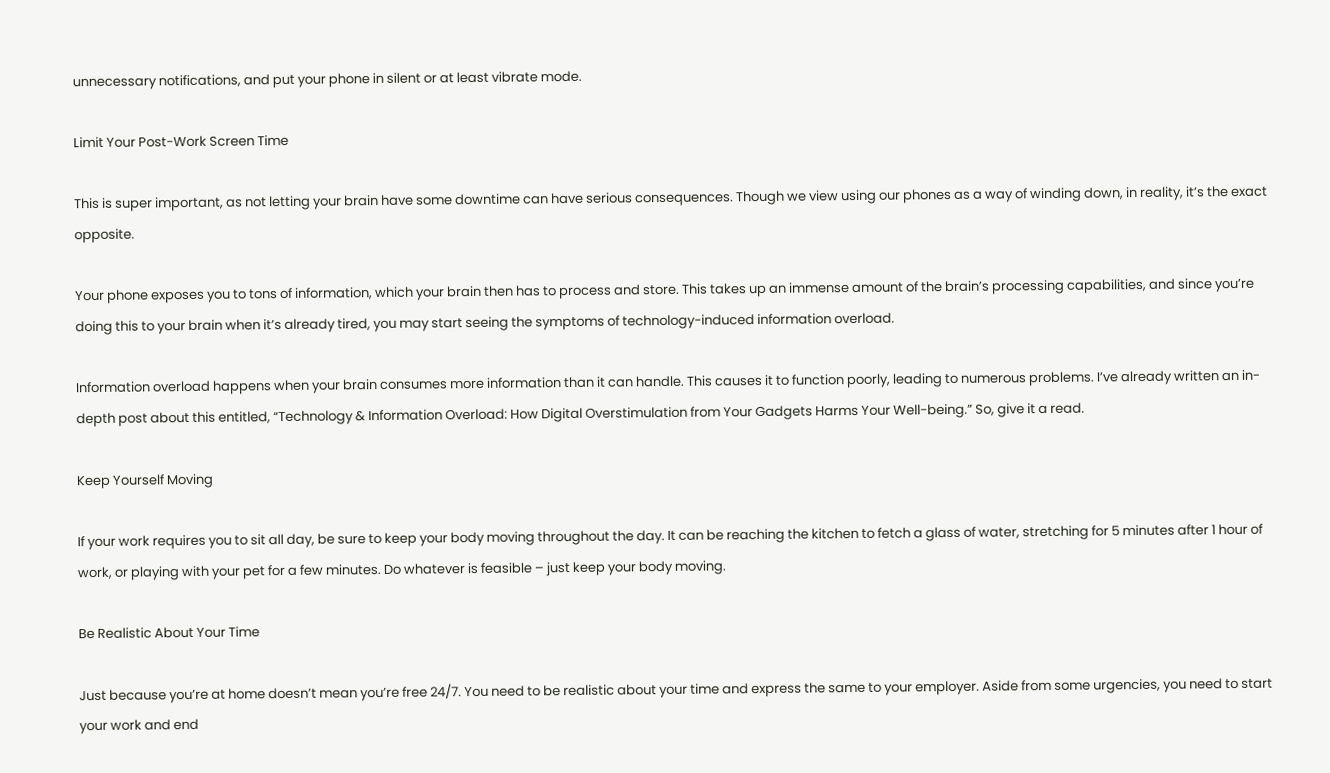unnecessary notifications, and put your phone in silent or at least vibrate mode.

Limit Your Post-Work Screen Time

This is super important, as not letting your brain have some downtime can have serious consequences. Though we view using our phones as a way of winding down, in reality, it’s the exact opposite.

Your phone exposes you to tons of information, which your brain then has to process and store. This takes up an immense amount of the brain’s processing capabilities, and since you’re doing this to your brain when it’s already tired, you may start seeing the symptoms of technology-induced information overload.

Information overload happens when your brain consumes more information than it can handle. This causes it to function poorly, leading to numerous problems. I’ve already written an in-depth post about this entitled, “Technology & Information Overload: How Digital Overstimulation from Your Gadgets Harms Your Well-being.” So, give it a read.

Keep Yourself Moving

If your work requires you to sit all day, be sure to keep your body moving throughout the day. It can be reaching the kitchen to fetch a glass of water, stretching for 5 minutes after 1 hour of work, or playing with your pet for a few minutes. Do whatever is feasible – just keep your body moving.

Be Realistic About Your Time

Just because you’re at home doesn’t mean you’re free 24/7. You need to be realistic about your time and express the same to your employer. Aside from some urgencies, you need to start your work and end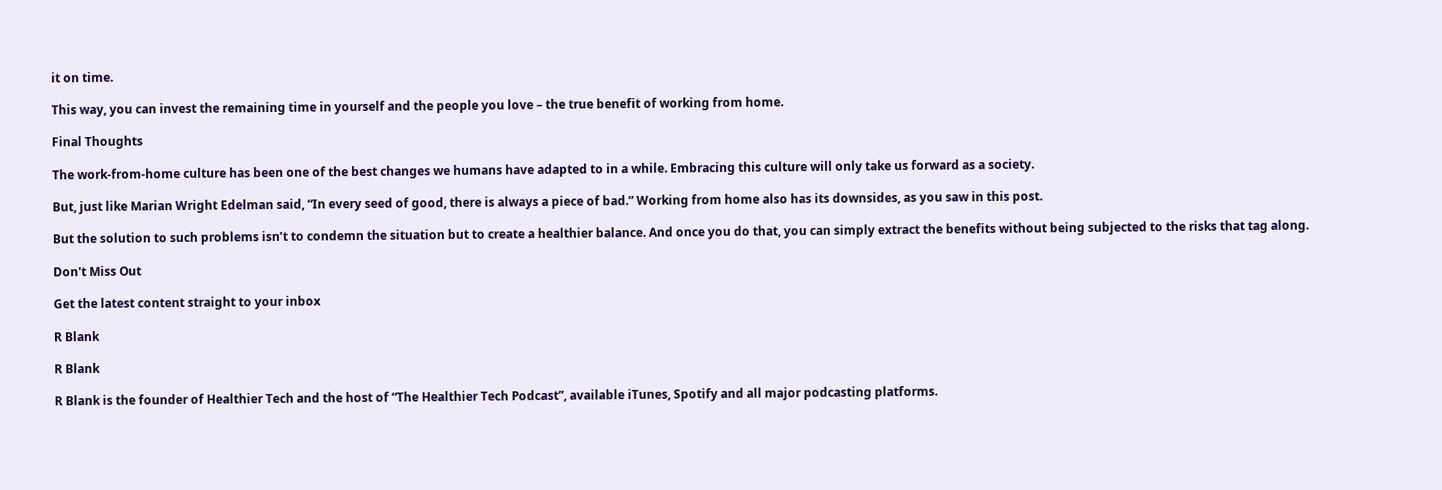it on time.

This way, you can invest the remaining time in yourself and the people you love – the true benefit of working from home.

Final Thoughts

The work-from-home culture has been one of the best changes we humans have adapted to in a while. Embracing this culture will only take us forward as a society.

But, just like Marian Wright Edelman said, “In every seed of good, there is always a piece of bad.” Working from home also has its downsides, as you saw in this post.

But the solution to such problems isn’t to condemn the situation but to create a healthier balance. And once you do that, you can simply extract the benefits without being subjected to the risks that tag along.

Don't Miss Out

Get the latest content straight to your inbox

R Blank

R Blank

R Blank is the founder of Healthier Tech and the host of “The Healthier Tech Podcast”, available iTunes, Spotify and all major podcasting platforms.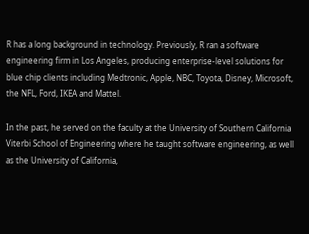R has a long background in technology. Previously, R ran a software engineering firm in Los Angeles, producing enterprise-level solutions for blue chip clients including Medtronic, Apple, NBC, Toyota, Disney, Microsoft, the NFL, Ford, IKEA and Mattel.

In the past, he served on the faculty at the University of Southern California Viterbi School of Engineering where he taught software engineering, as well as the University of California,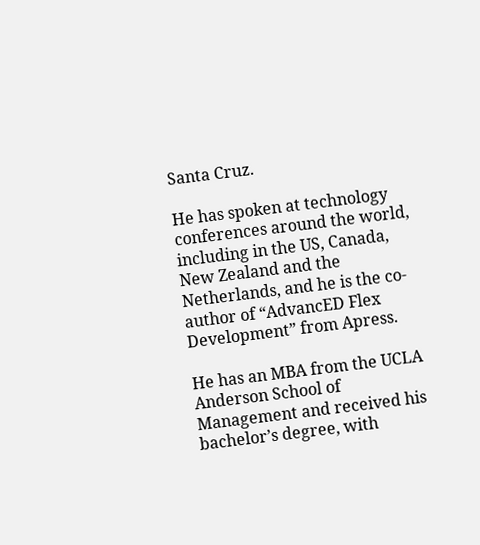Santa Cruz.

He has spoken at technology conferences around the world, including in the US, Canada, New Zealand and the Netherlands, and he is the co-author of “AdvancED Flex Development” from Apress.

He has an MBA from the UCLA Anderson School of Management and received his bachelor’s degree, with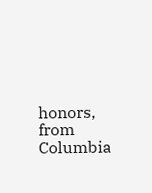honors, from Columbia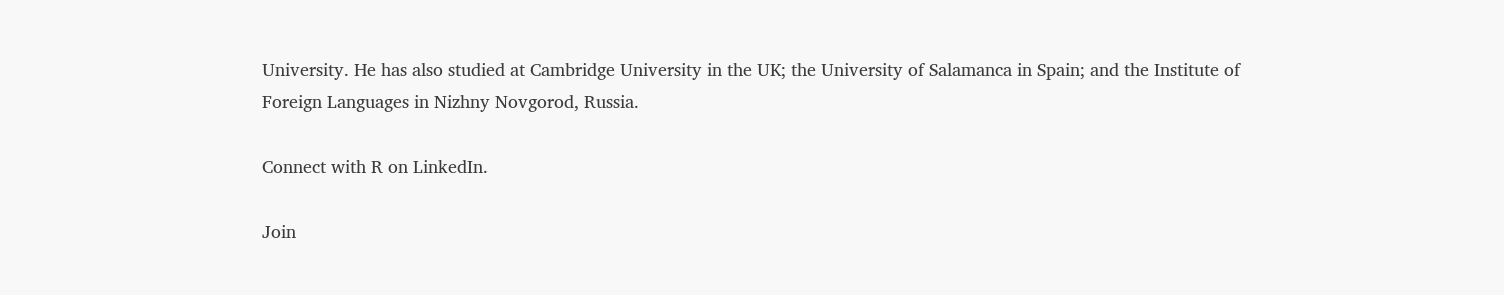University. He has also studied at Cambridge University in the UK; the University of Salamanca in Spain; and the Institute of Foreign Languages in Nizhny Novgorod, Russia.

Connect with R on LinkedIn.

Join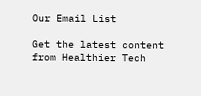Our Email List

Get the latest content from Healthier Tech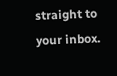straight to your inbox.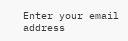Enter your email address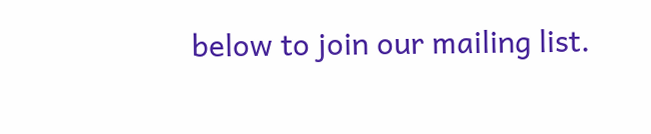below to join our mailing list.